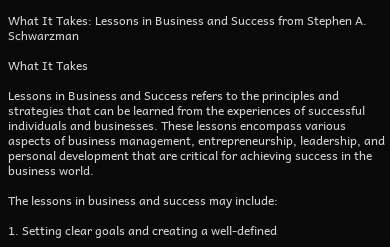What It Takes: Lessons in Business and Success from Stephen A. Schwarzman

What It Takes

Lessons in Business and Success refers to the principles and strategies that can be learned from the experiences of successful individuals and businesses. These lessons encompass various aspects of business management, entrepreneurship, leadership, and personal development that are critical for achieving success in the business world.

The lessons in business and success may include:

1. Setting clear goals and creating a well-defined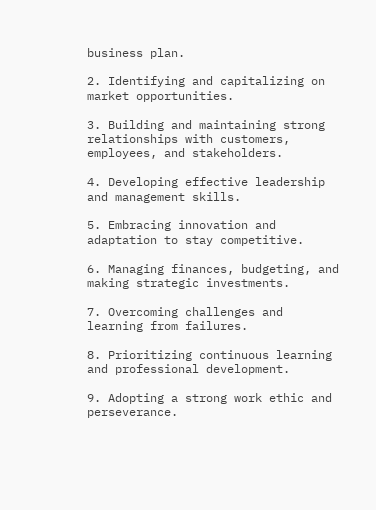business plan.

2. Identifying and capitalizing on market opportunities.

3. Building and maintaining strong relationships with customers, employees, and stakeholders.

4. Developing effective leadership and management skills.

5. Embracing innovation and adaptation to stay competitive.

6. Managing finances, budgeting, and making strategic investments.

7. Overcoming challenges and learning from failures.

8. Prioritizing continuous learning and professional development.

9. Adopting a strong work ethic and perseverance.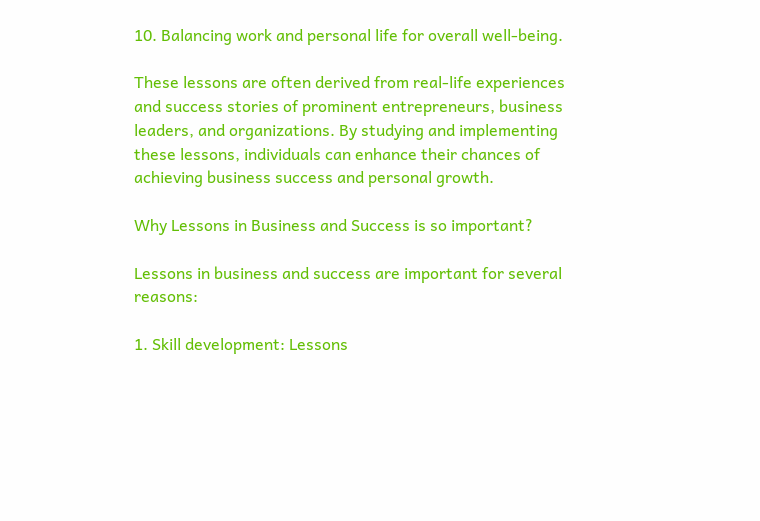10. Balancing work and personal life for overall well-being.

These lessons are often derived from real-life experiences and success stories of prominent entrepreneurs, business leaders, and organizations. By studying and implementing these lessons, individuals can enhance their chances of achieving business success and personal growth.

Why Lessons in Business and Success is so important?

Lessons in business and success are important for several reasons:

1. Skill development: Lessons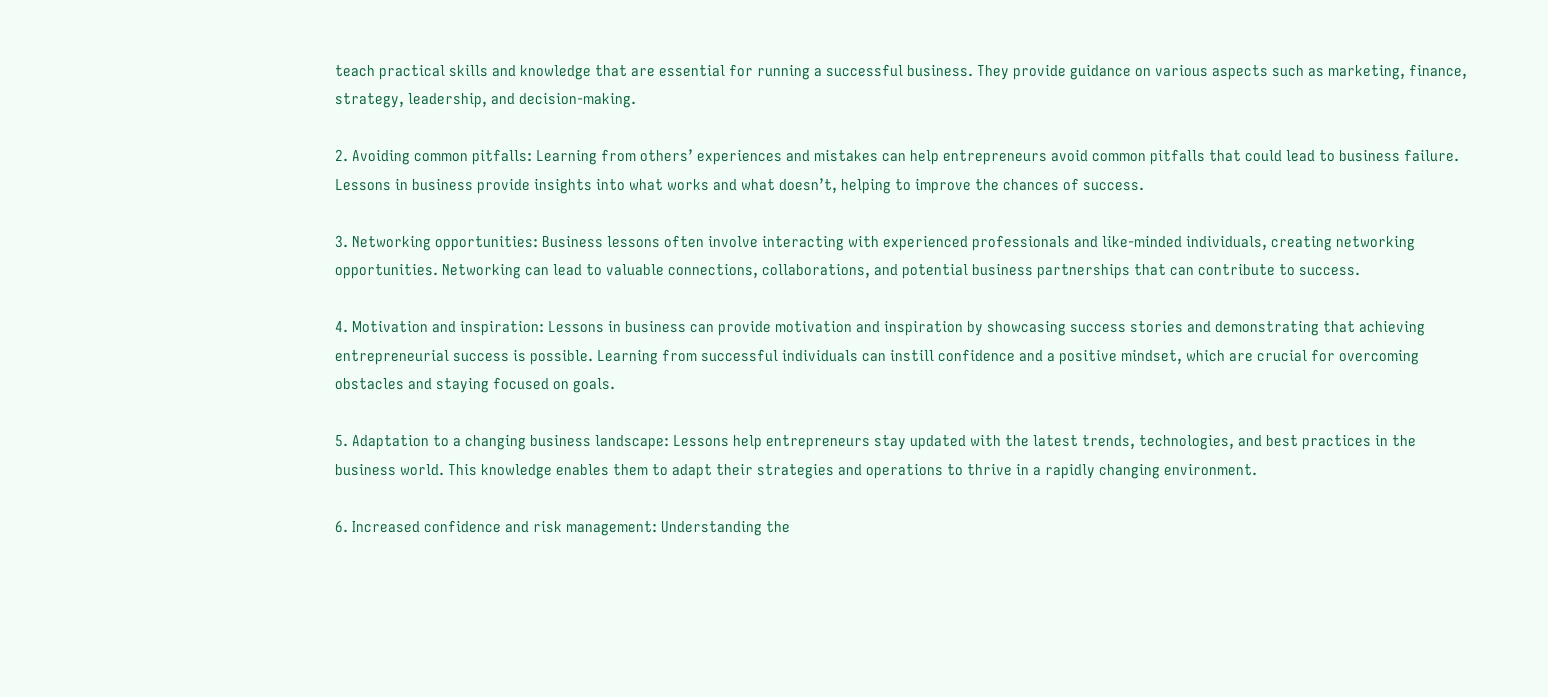teach practical skills and knowledge that are essential for running a successful business. They provide guidance on various aspects such as marketing, finance, strategy, leadership, and decision-making.

2. Avoiding common pitfalls: Learning from others’ experiences and mistakes can help entrepreneurs avoid common pitfalls that could lead to business failure. Lessons in business provide insights into what works and what doesn’t, helping to improve the chances of success.

3. Networking opportunities: Business lessons often involve interacting with experienced professionals and like-minded individuals, creating networking opportunities. Networking can lead to valuable connections, collaborations, and potential business partnerships that can contribute to success.

4. Motivation and inspiration: Lessons in business can provide motivation and inspiration by showcasing success stories and demonstrating that achieving entrepreneurial success is possible. Learning from successful individuals can instill confidence and a positive mindset, which are crucial for overcoming obstacles and staying focused on goals.

5. Adaptation to a changing business landscape: Lessons help entrepreneurs stay updated with the latest trends, technologies, and best practices in the business world. This knowledge enables them to adapt their strategies and operations to thrive in a rapidly changing environment.

6. Increased confidence and risk management: Understanding the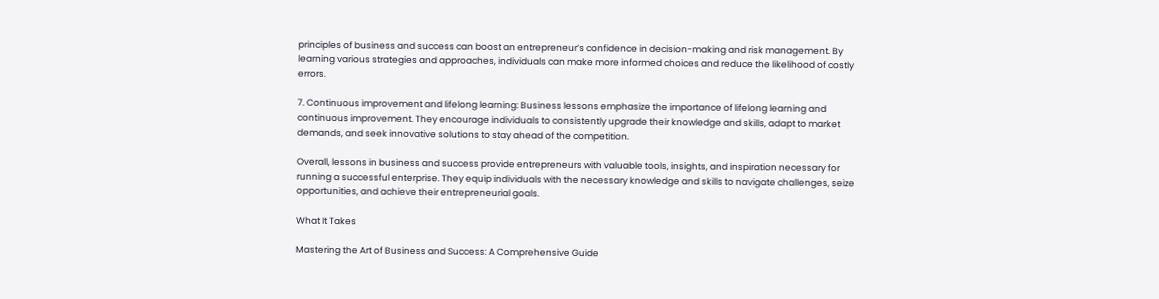principles of business and success can boost an entrepreneur’s confidence in decision-making and risk management. By learning various strategies and approaches, individuals can make more informed choices and reduce the likelihood of costly errors.

7. Continuous improvement and lifelong learning: Business lessons emphasize the importance of lifelong learning and continuous improvement. They encourage individuals to consistently upgrade their knowledge and skills, adapt to market demands, and seek innovative solutions to stay ahead of the competition.

Overall, lessons in business and success provide entrepreneurs with valuable tools, insights, and inspiration necessary for running a successful enterprise. They equip individuals with the necessary knowledge and skills to navigate challenges, seize opportunities, and achieve their entrepreneurial goals.

What It Takes

Mastering the Art of Business and Success: A Comprehensive Guide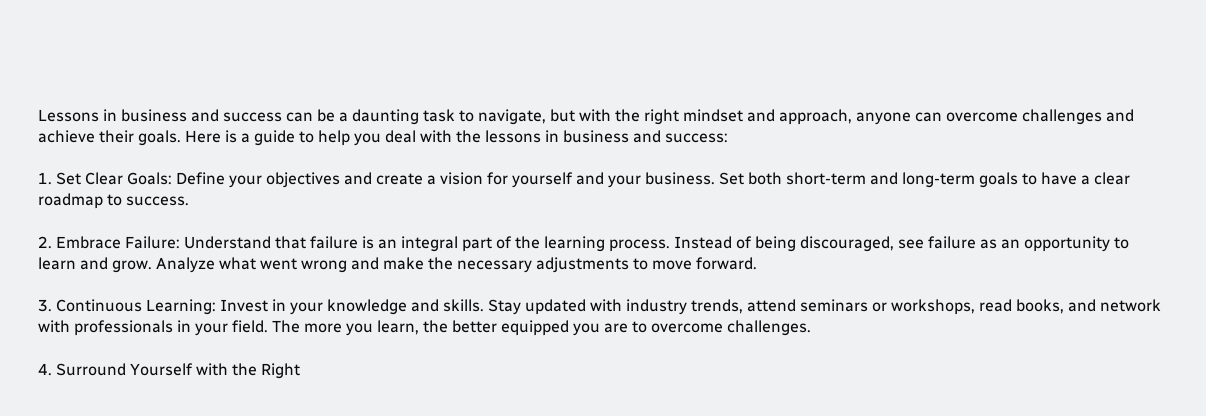Lessons in business and success can be a daunting task to navigate, but with the right mindset and approach, anyone can overcome challenges and achieve their goals. Here is a guide to help you deal with the lessons in business and success:

1. Set Clear Goals: Define your objectives and create a vision for yourself and your business. Set both short-term and long-term goals to have a clear roadmap to success.

2. Embrace Failure: Understand that failure is an integral part of the learning process. Instead of being discouraged, see failure as an opportunity to learn and grow. Analyze what went wrong and make the necessary adjustments to move forward.

3. Continuous Learning: Invest in your knowledge and skills. Stay updated with industry trends, attend seminars or workshops, read books, and network with professionals in your field. The more you learn, the better equipped you are to overcome challenges.

4. Surround Yourself with the Right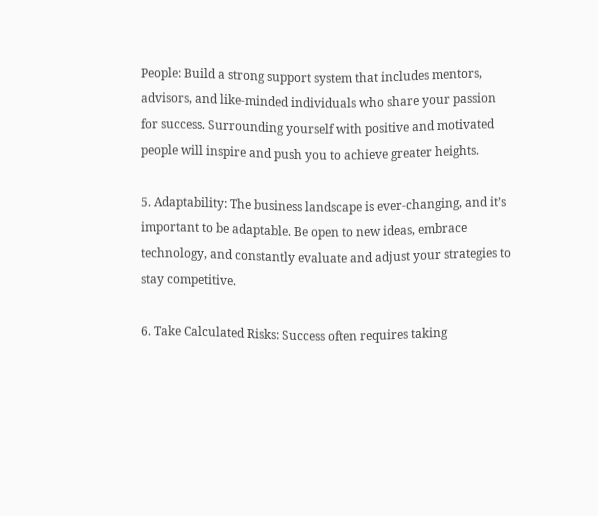People: Build a strong support system that includes mentors, advisors, and like-minded individuals who share your passion for success. Surrounding yourself with positive and motivated people will inspire and push you to achieve greater heights.

5. Adaptability: The business landscape is ever-changing, and it’s important to be adaptable. Be open to new ideas, embrace technology, and constantly evaluate and adjust your strategies to stay competitive.

6. Take Calculated Risks: Success often requires taking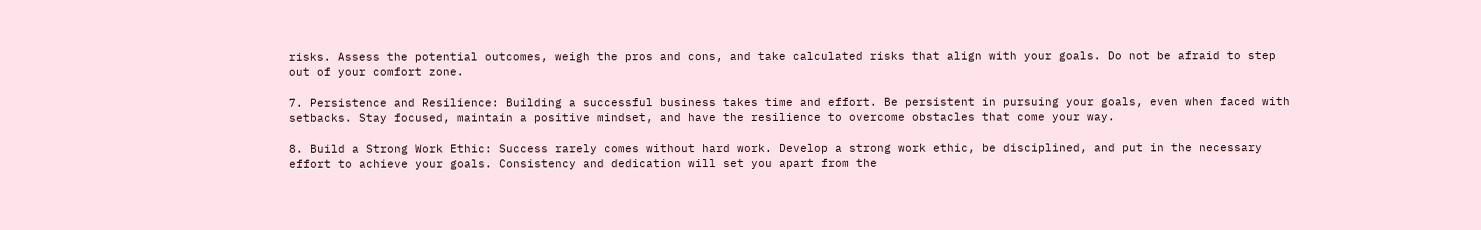risks. Assess the potential outcomes, weigh the pros and cons, and take calculated risks that align with your goals. Do not be afraid to step out of your comfort zone.

7. Persistence and Resilience: Building a successful business takes time and effort. Be persistent in pursuing your goals, even when faced with setbacks. Stay focused, maintain a positive mindset, and have the resilience to overcome obstacles that come your way.

8. Build a Strong Work Ethic: Success rarely comes without hard work. Develop a strong work ethic, be disciplined, and put in the necessary effort to achieve your goals. Consistency and dedication will set you apart from the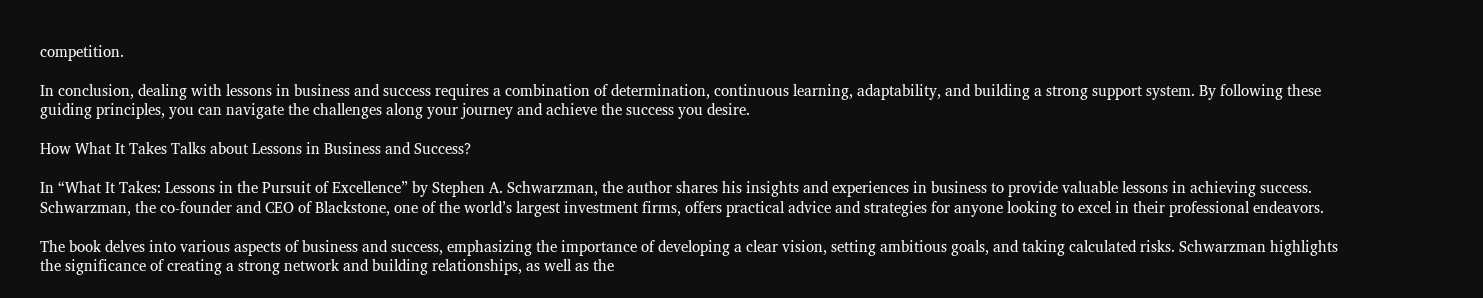competition.

In conclusion, dealing with lessons in business and success requires a combination of determination, continuous learning, adaptability, and building a strong support system. By following these guiding principles, you can navigate the challenges along your journey and achieve the success you desire.

How What It Takes Talks about Lessons in Business and Success?

In “What It Takes: Lessons in the Pursuit of Excellence” by Stephen A. Schwarzman, the author shares his insights and experiences in business to provide valuable lessons in achieving success. Schwarzman, the co-founder and CEO of Blackstone, one of the world’s largest investment firms, offers practical advice and strategies for anyone looking to excel in their professional endeavors.

The book delves into various aspects of business and success, emphasizing the importance of developing a clear vision, setting ambitious goals, and taking calculated risks. Schwarzman highlights the significance of creating a strong network and building relationships, as well as the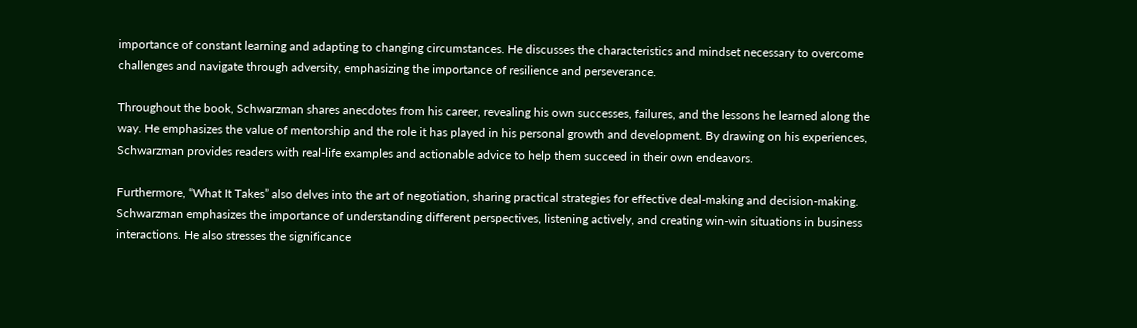importance of constant learning and adapting to changing circumstances. He discusses the characteristics and mindset necessary to overcome challenges and navigate through adversity, emphasizing the importance of resilience and perseverance.

Throughout the book, Schwarzman shares anecdotes from his career, revealing his own successes, failures, and the lessons he learned along the way. He emphasizes the value of mentorship and the role it has played in his personal growth and development. By drawing on his experiences, Schwarzman provides readers with real-life examples and actionable advice to help them succeed in their own endeavors.

Furthermore, “What It Takes” also delves into the art of negotiation, sharing practical strategies for effective deal-making and decision-making. Schwarzman emphasizes the importance of understanding different perspectives, listening actively, and creating win-win situations in business interactions. He also stresses the significance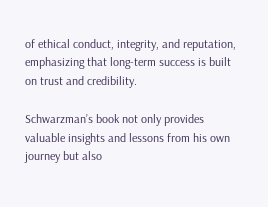of ethical conduct, integrity, and reputation, emphasizing that long-term success is built on trust and credibility.

Schwarzman’s book not only provides valuable insights and lessons from his own journey but also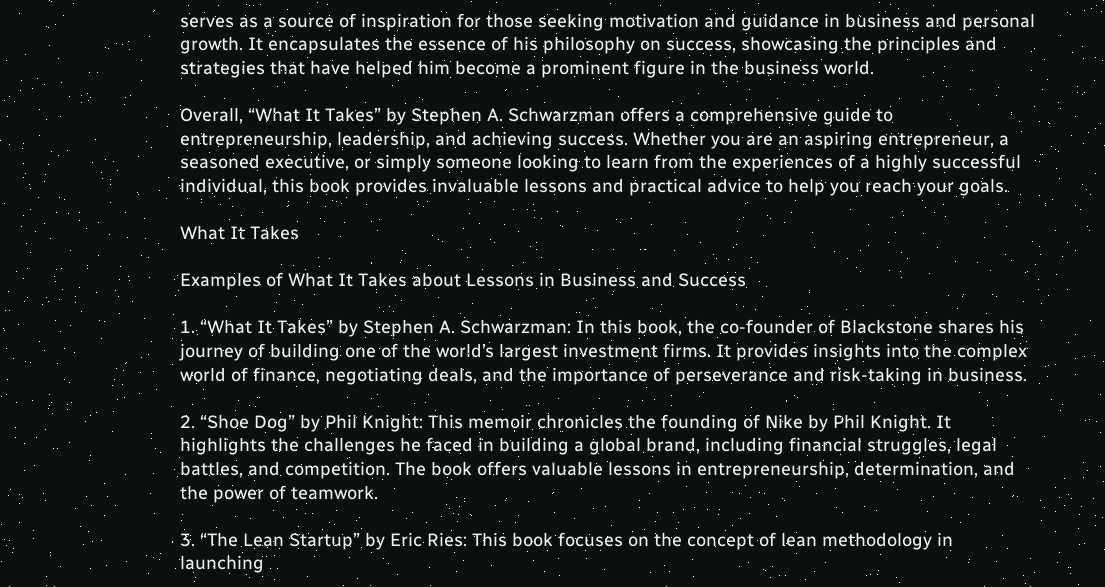serves as a source of inspiration for those seeking motivation and guidance in business and personal growth. It encapsulates the essence of his philosophy on success, showcasing the principles and strategies that have helped him become a prominent figure in the business world.

Overall, “What It Takes” by Stephen A. Schwarzman offers a comprehensive guide to entrepreneurship, leadership, and achieving success. Whether you are an aspiring entrepreneur, a seasoned executive, or simply someone looking to learn from the experiences of a highly successful individual, this book provides invaluable lessons and practical advice to help you reach your goals.

What It Takes

Examples of What It Takes about Lessons in Business and Success

1. “What It Takes” by Stephen A. Schwarzman: In this book, the co-founder of Blackstone shares his journey of building one of the world’s largest investment firms. It provides insights into the complex world of finance, negotiating deals, and the importance of perseverance and risk-taking in business.

2. “Shoe Dog” by Phil Knight: This memoir chronicles the founding of Nike by Phil Knight. It highlights the challenges he faced in building a global brand, including financial struggles, legal battles, and competition. The book offers valuable lessons in entrepreneurship, determination, and the power of teamwork.

3. “The Lean Startup” by Eric Ries: This book focuses on the concept of lean methodology in launching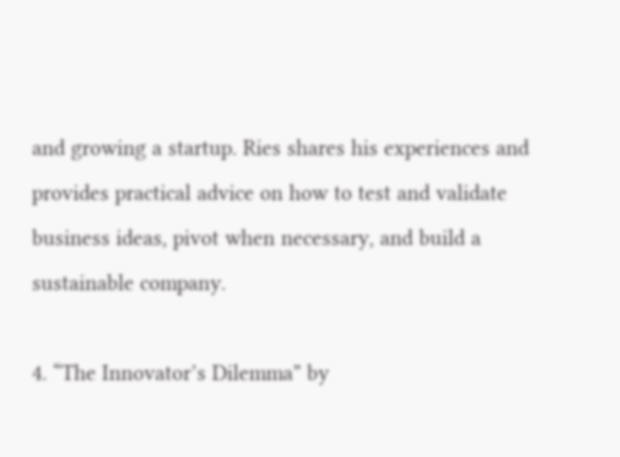and growing a startup. Ries shares his experiences and provides practical advice on how to test and validate business ideas, pivot when necessary, and build a sustainable company.

4. “The Innovator’s Dilemma” by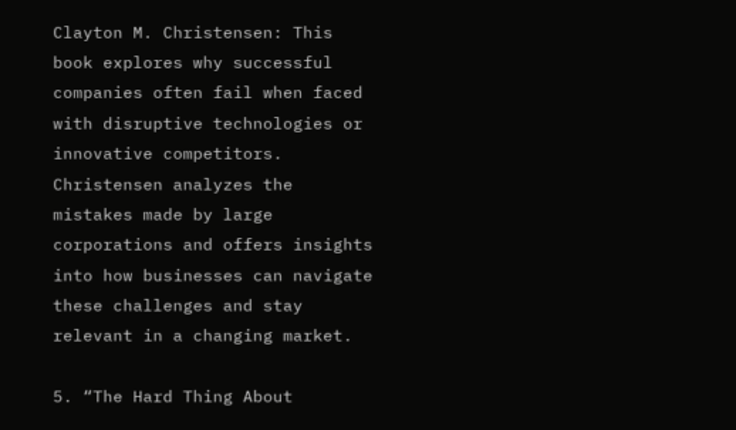Clayton M. Christensen: This book explores why successful companies often fail when faced with disruptive technologies or innovative competitors. Christensen analyzes the mistakes made by large corporations and offers insights into how businesses can navigate these challenges and stay relevant in a changing market.

5. “The Hard Thing About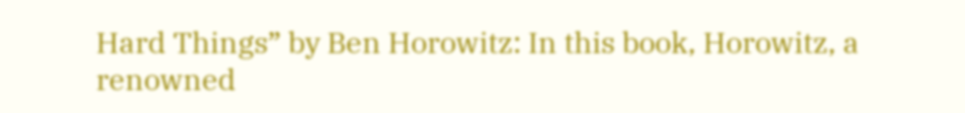Hard Things” by Ben Horowitz: In this book, Horowitz, a renowned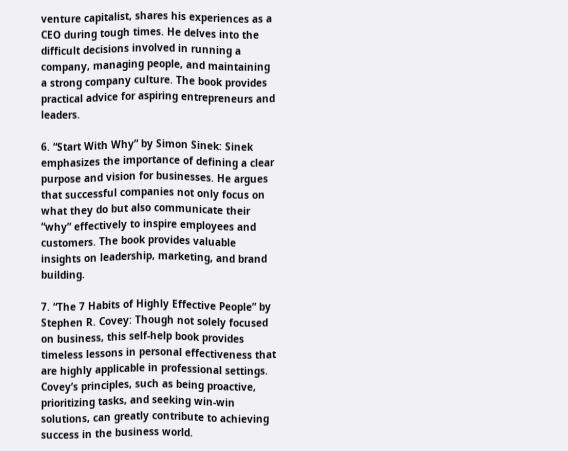venture capitalist, shares his experiences as a CEO during tough times. He delves into the difficult decisions involved in running a company, managing people, and maintaining a strong company culture. The book provides practical advice for aspiring entrepreneurs and leaders.

6. “Start With Why” by Simon Sinek: Sinek emphasizes the importance of defining a clear purpose and vision for businesses. He argues that successful companies not only focus on what they do but also communicate their “why” effectively to inspire employees and customers. The book provides valuable insights on leadership, marketing, and brand building.

7. “The 7 Habits of Highly Effective People” by Stephen R. Covey: Though not solely focused on business, this self-help book provides timeless lessons in personal effectiveness that are highly applicable in professional settings. Covey’s principles, such as being proactive, prioritizing tasks, and seeking win-win solutions, can greatly contribute to achieving success in the business world.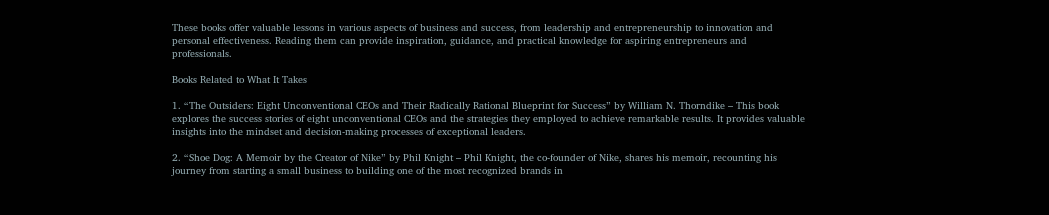These books offer valuable lessons in various aspects of business and success, from leadership and entrepreneurship to innovation and personal effectiveness. Reading them can provide inspiration, guidance, and practical knowledge for aspiring entrepreneurs and professionals.

Books Related to What It Takes

1. “The Outsiders: Eight Unconventional CEOs and Their Radically Rational Blueprint for Success” by William N. Thorndike – This book explores the success stories of eight unconventional CEOs and the strategies they employed to achieve remarkable results. It provides valuable insights into the mindset and decision-making processes of exceptional leaders.

2. “Shoe Dog: A Memoir by the Creator of Nike” by Phil Knight – Phil Knight, the co-founder of Nike, shares his memoir, recounting his journey from starting a small business to building one of the most recognized brands in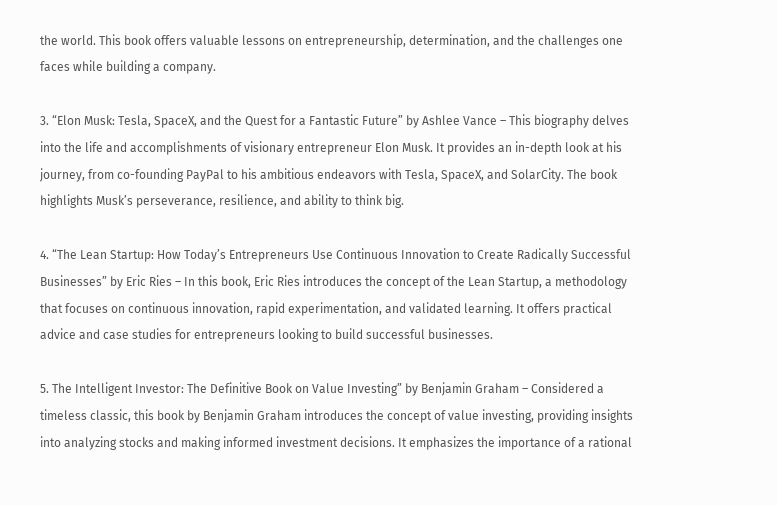the world. This book offers valuable lessons on entrepreneurship, determination, and the challenges one faces while building a company.

3. “Elon Musk: Tesla, SpaceX, and the Quest for a Fantastic Future” by Ashlee Vance – This biography delves into the life and accomplishments of visionary entrepreneur Elon Musk. It provides an in-depth look at his journey, from co-founding PayPal to his ambitious endeavors with Tesla, SpaceX, and SolarCity. The book highlights Musk’s perseverance, resilience, and ability to think big.

4. “The Lean Startup: How Today’s Entrepreneurs Use Continuous Innovation to Create Radically Successful Businesses” by Eric Ries – In this book, Eric Ries introduces the concept of the Lean Startup, a methodology that focuses on continuous innovation, rapid experimentation, and validated learning. It offers practical advice and case studies for entrepreneurs looking to build successful businesses.

5. The Intelligent Investor: The Definitive Book on Value Investing” by Benjamin Graham – Considered a timeless classic, this book by Benjamin Graham introduces the concept of value investing, providing insights into analyzing stocks and making informed investment decisions. It emphasizes the importance of a rational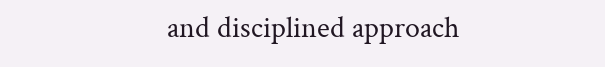and disciplined approach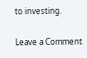to investing.

Leave a Comment